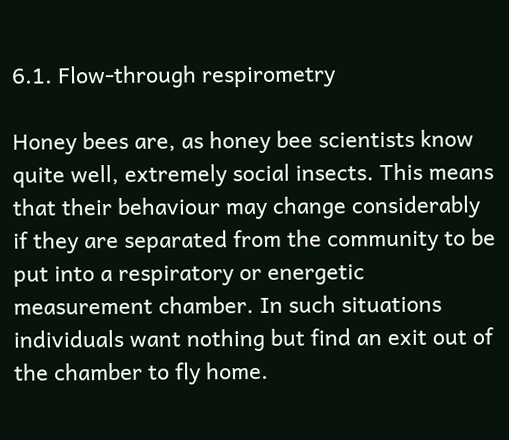6.1. Flow-through respirometry

Honey bees are, as honey bee scientists know quite well, extremely social insects. This means that their behaviour may change considerably if they are separated from the community to be put into a respiratory or energetic measurement chamber. In such situations individuals want nothing but find an exit out of the chamber to fly home.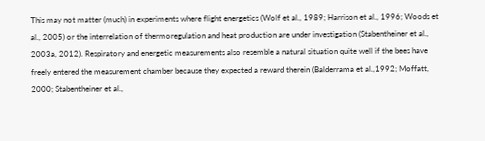This may not matter (much) in experiments where flight energetics (Wolf et al., 1989; Harrison et al., 1996; Woods et al., 2005) or the interrelation of thermoregulation and heat production are under investigation (Stabentheiner et al., 2003a, 2012). Respiratory and energetic measurements also resemble a natural situation quite well if the bees have freely entered the measurement chamber because they expected a reward therein (Balderrama et al.,1992; Moffatt, 2000; Stabentheiner et al.,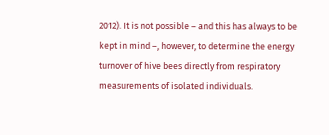2012). It is not possible – and this has always to be kept in mind –, however, to determine the energy turnover of hive bees directly from respiratory measurements of isolated individuals.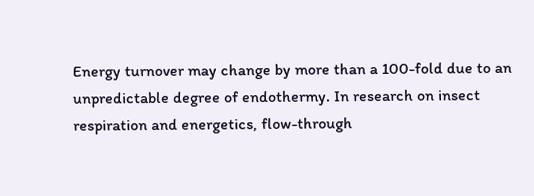Energy turnover may change by more than a 100-fold due to an unpredictable degree of endothermy. In research on insect respiration and energetics, flow-through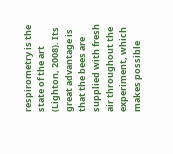respirometry is the state of the art (Lighton, 2008). Its great advantage is that the bees are supplied with fresh air throughout the experiment, which makes possible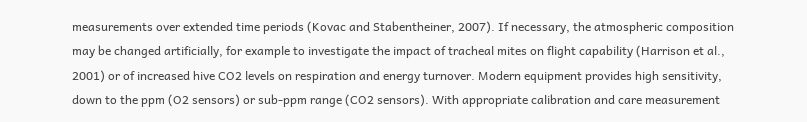measurements over extended time periods (Kovac and Stabentheiner, 2007). If necessary, the atmospheric composition may be changed artificially, for example to investigate the impact of tracheal mites on flight capability (Harrison et al., 2001) or of increased hive CO2 levels on respiration and energy turnover. Modern equipment provides high sensitivity, down to the ppm (O2 sensors) or sub-ppm range (CO2 sensors). With appropriate calibration and care measurement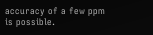accuracy of a few ppm is possible.